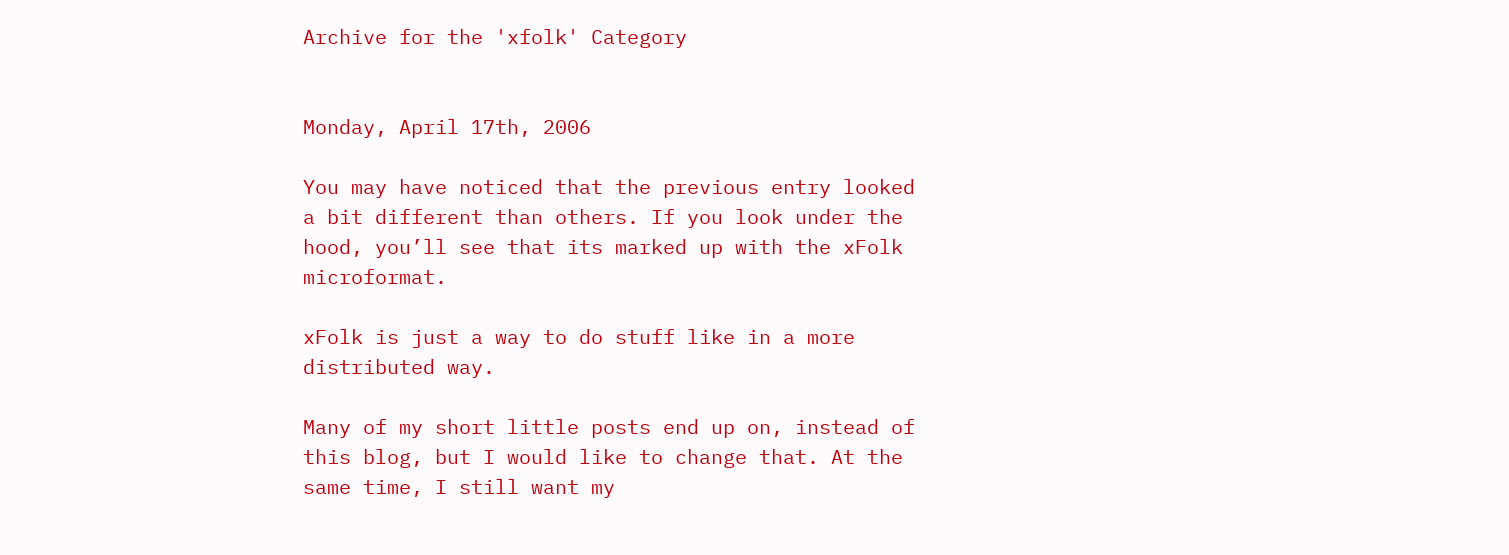Archive for the 'xfolk' Category


Monday, April 17th, 2006

You may have noticed that the previous entry looked a bit different than others. If you look under the hood, you’ll see that its marked up with the xFolk microformat.

xFolk is just a way to do stuff like in a more distributed way.

Many of my short little posts end up on, instead of this blog, but I would like to change that. At the same time, I still want my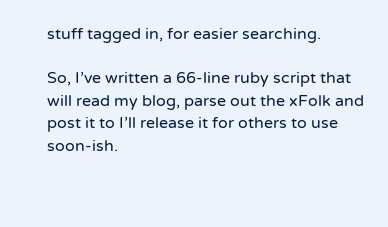stuff tagged in, for easier searching.

So, I’ve written a 66-line ruby script that will read my blog, parse out the xFolk and post it to I’ll release it for others to use soon-ish.